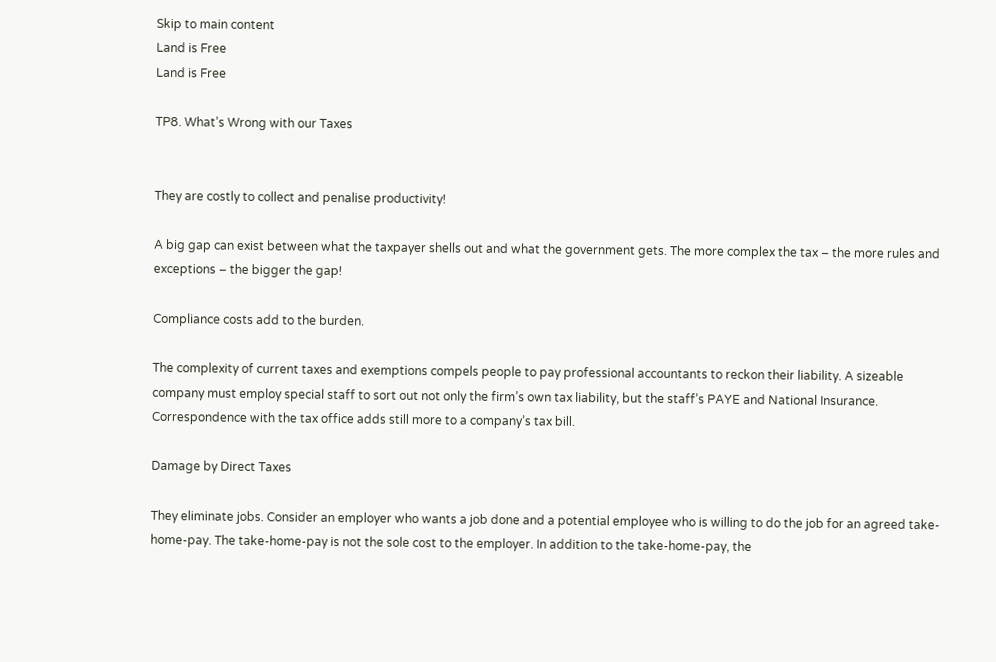Skip to main content
Land is Free
Land is Free

TP8. What’s Wrong with our Taxes


They are costly to collect and penalise productivity!

A big gap can exist between what the taxpayer shells out and what the government gets. The more complex the tax – the more rules and exceptions – the bigger the gap!

Compliance costs add to the burden.

The complexity of current taxes and exemptions compels people to pay professional accountants to reckon their liability. A sizeable company must employ special staff to sort out not only the firm’s own tax liability, but the staff’s PAYE and National Insurance. Correspondence with the tax office adds still more to a company’s tax bill.

Damage by Direct Taxes

They eliminate jobs. Consider an employer who wants a job done and a potential employee who is willing to do the job for an agreed take-home-pay. The take-home-pay is not the sole cost to the employer. In addition to the take-home-pay, the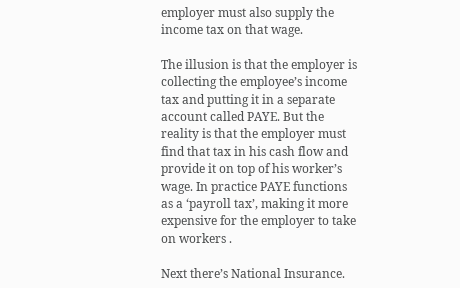employer must also supply the income tax on that wage.

The illusion is that the employer is collecting the employee’s income tax and putting it in a separate account called PAYE. But the reality is that the employer must find that tax in his cash flow and provide it on top of his worker’s wage. In practice PAYE functions as a ‘payroll tax’, making it more expensive for the employer to take on workers .

Next there’s National Insurance.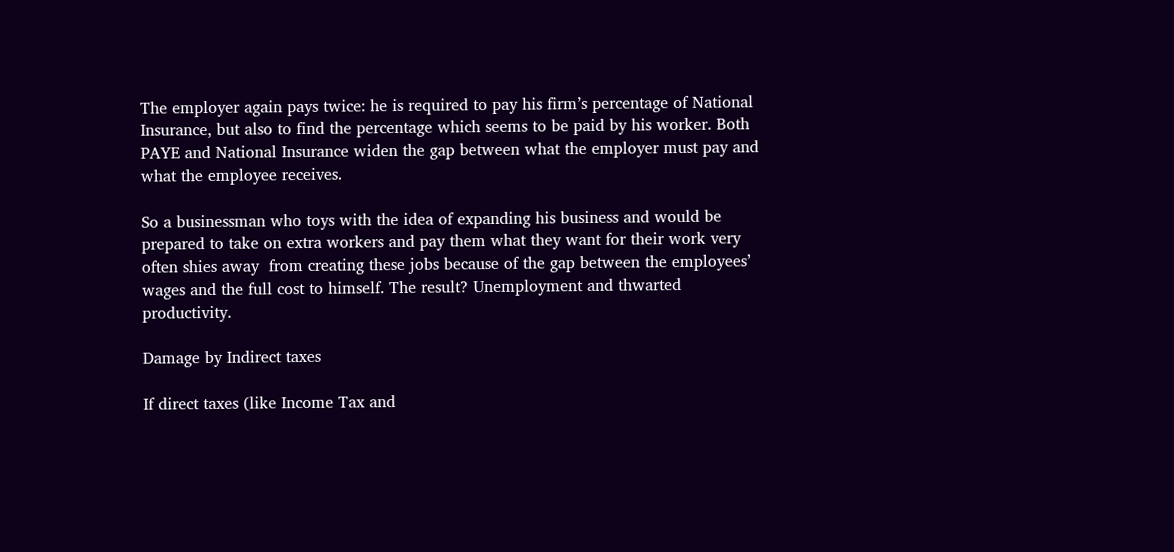The employer again pays twice: he is required to pay his firm’s percentage of National Insurance, but also to find the percentage which seems to be paid by his worker. Both PAYE and National Insurance widen the gap between what the employer must pay and what the employee receives.

So a businessman who toys with the idea of expanding his business and would be prepared to take on extra workers and pay them what they want for their work very often shies away  from creating these jobs because of the gap between the employees’ wages and the full cost to himself. The result? Unemployment and thwarted productivity.

Damage by Indirect taxes

If direct taxes (like Income Tax and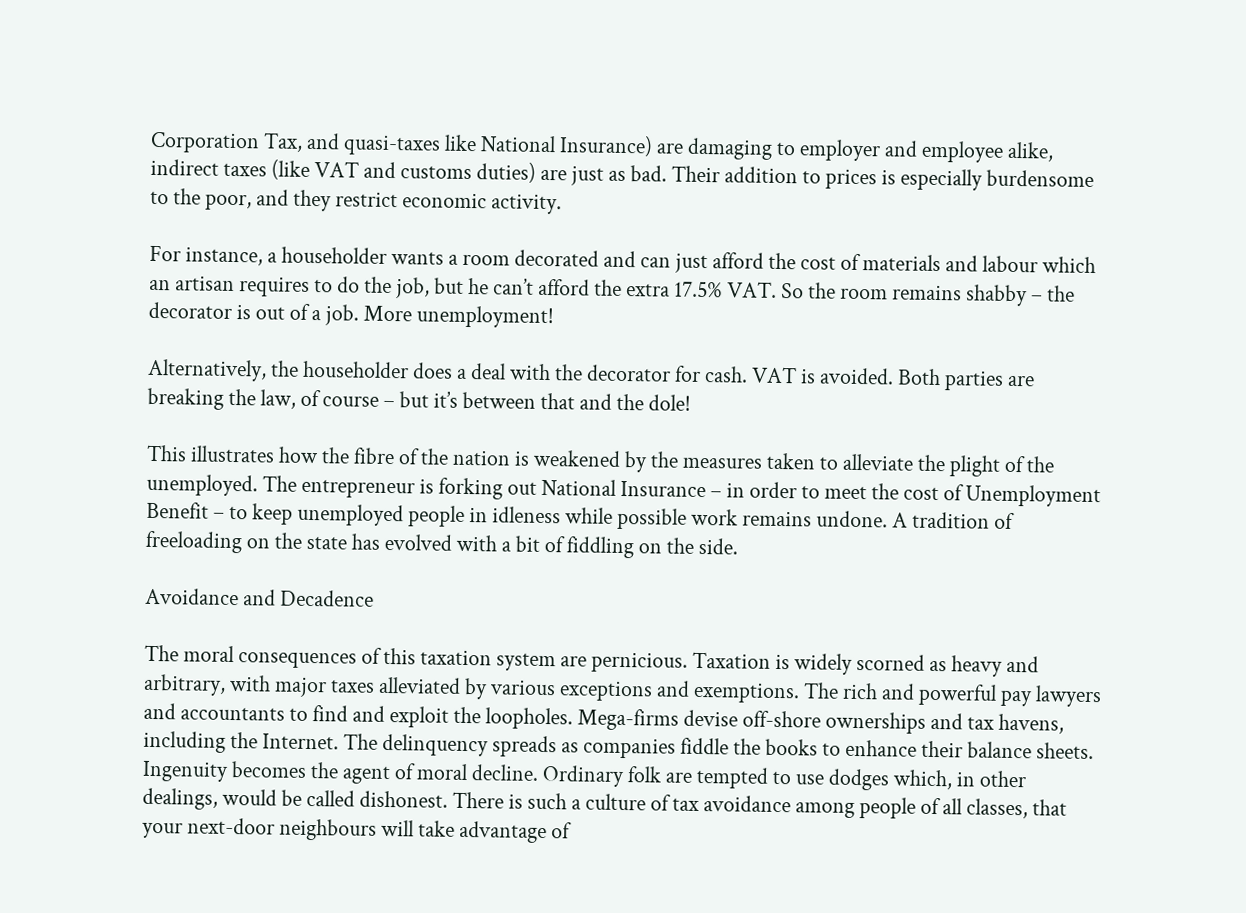Corporation Tax, and quasi-taxes like National Insurance) are damaging to employer and employee alike, indirect taxes (like VAT and customs duties) are just as bad. Their addition to prices is especially burdensome to the poor, and they restrict economic activity.

For instance, a householder wants a room decorated and can just afford the cost of materials and labour which an artisan requires to do the job, but he can’t afford the extra 17.5% VAT. So the room remains shabby – the decorator is out of a job. More unemployment!

Alternatively, the householder does a deal with the decorator for cash. VAT is avoided. Both parties are breaking the law, of course – but it’s between that and the dole!

This illustrates how the fibre of the nation is weakened by the measures taken to alleviate the plight of the unemployed. The entrepreneur is forking out National Insurance – in order to meet the cost of Unemployment Benefit – to keep unemployed people in idleness while possible work remains undone. A tradition of freeloading on the state has evolved with a bit of fiddling on the side.

Avoidance and Decadence

The moral consequences of this taxation system are pernicious. Taxation is widely scorned as heavy and arbitrary, with major taxes alleviated by various exceptions and exemptions. The rich and powerful pay lawyers and accountants to find and exploit the loopholes. Mega-firms devise off-shore ownerships and tax havens, including the Internet. The delinquency spreads as companies fiddle the books to enhance their balance sheets. Ingenuity becomes the agent of moral decline. Ordinary folk are tempted to use dodges which, in other dealings, would be called dishonest. There is such a culture of tax avoidance among people of all classes, that your next-door neighbours will take advantage of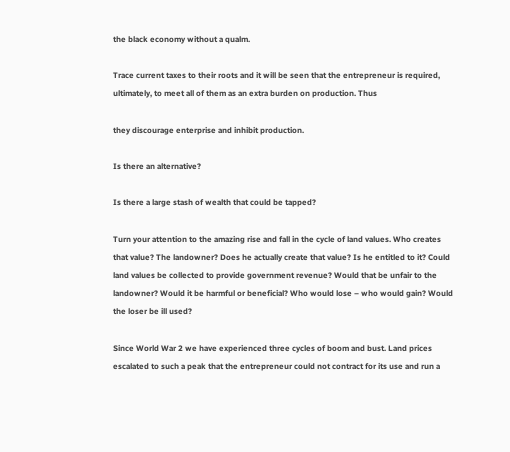the black economy without a qualm.

Trace current taxes to their roots and it will be seen that the entrepreneur is required, ultimately, to meet all of them as an extra burden on production. Thus

they discourage enterprise and inhibit production.

Is there an alternative?

Is there a large stash of wealth that could be tapped?

Turn your attention to the amazing rise and fall in the cycle of land values. Who creates that value? The landowner? Does he actually create that value? Is he entitled to it? Could land values be collected to provide government revenue? Would that be unfair to the landowner? Would it be harmful or beneficial? Who would lose – who would gain? Would the loser be ill used?

Since World War 2 we have experienced three cycles of boom and bust. Land prices escalated to such a peak that the entrepreneur could not contract for its use and run a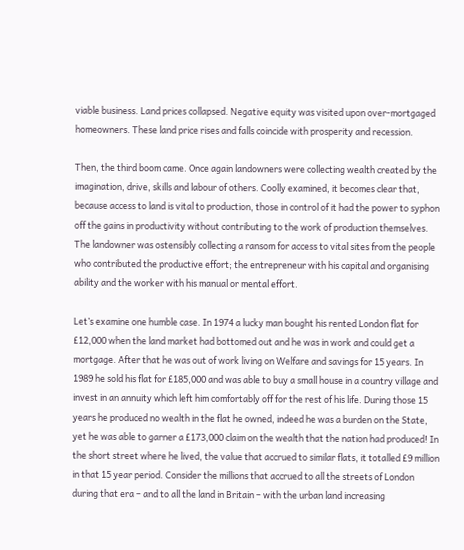viable business. Land prices collapsed. Negative equity was visited upon over-mortgaged homeowners. These land price rises and falls coincide with prosperity and recession.

Then, the third boom came. Once again landowners were collecting wealth created by the imagination, drive, skills and labour of others. Coolly examined, it becomes clear that, because access to land is vital to production, those in control of it had the power to syphon off the gains in productivity without contributing to the work of production themselves. The landowner was ostensibly collecting a ransom for access to vital sites from the people who contributed the productive effort; the entrepreneur with his capital and organising ability and the worker with his manual or mental effort.

Let’s examine one humble case. In 1974 a lucky man bought his rented London flat for £12,000 when the land market had bottomed out and he was in work and could get a mortgage. After that he was out of work living on Welfare and savings for 15 years. In 1989 he sold his flat for £185,000 and was able to buy a small house in a country village and invest in an annuity which left him comfortably off for the rest of his life. During those 15 years he produced no wealth in the flat he owned, indeed he was a burden on the State, yet he was able to garner a £173,000 claim on the wealth that the nation had produced! In the short street where he lived, the value that accrued to similar flats, it totalled £9 million in that 15 year period. Consider the millions that accrued to all the streets of London during that era – and to all the land in Britain – with the urban land increasing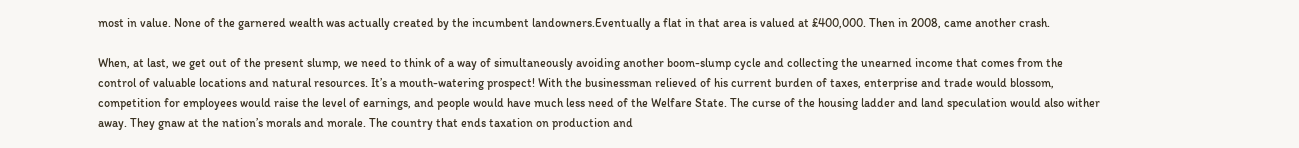most in value. None of the garnered wealth was actually created by the incumbent landowners.Eventually a flat in that area is valued at £400,000. Then in 2008, came another crash.

When, at last, we get out of the present slump, we need to think of a way of simultaneously avoiding another boom-slump cycle and collecting the unearned income that comes from the control of valuable locations and natural resources. It’s a mouth-watering prospect! With the businessman relieved of his current burden of taxes, enterprise and trade would blossom, competition for employees would raise the level of earnings, and people would have much less need of the Welfare State. The curse of the housing ladder and land speculation would also wither away. They gnaw at the nation’s morals and morale. The country that ends taxation on production and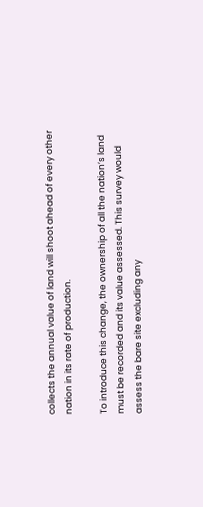collects the annual value of land will shoot ahead of every other nation in its rate of production.

To introduce this change, the ownership of all the nation’s land must be recorded and its value assessed. This survey would assess the bare site excluding any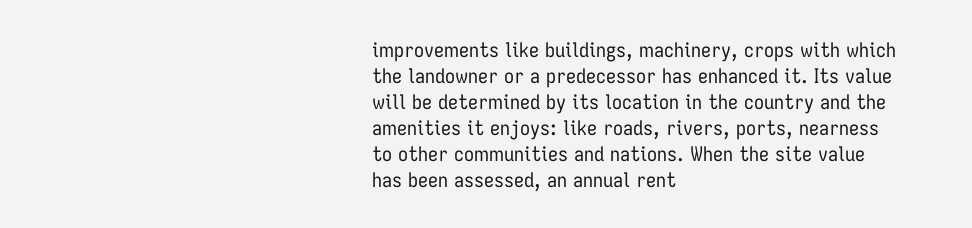improvements like buildings, machinery, crops with which the landowner or a predecessor has enhanced it. Its value will be determined by its location in the country and the amenities it enjoys: like roads, rivers, ports, nearness to other communities and nations. When the site value has been assessed, an annual rent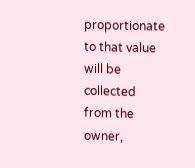proportionate to that value will be collected from the owner,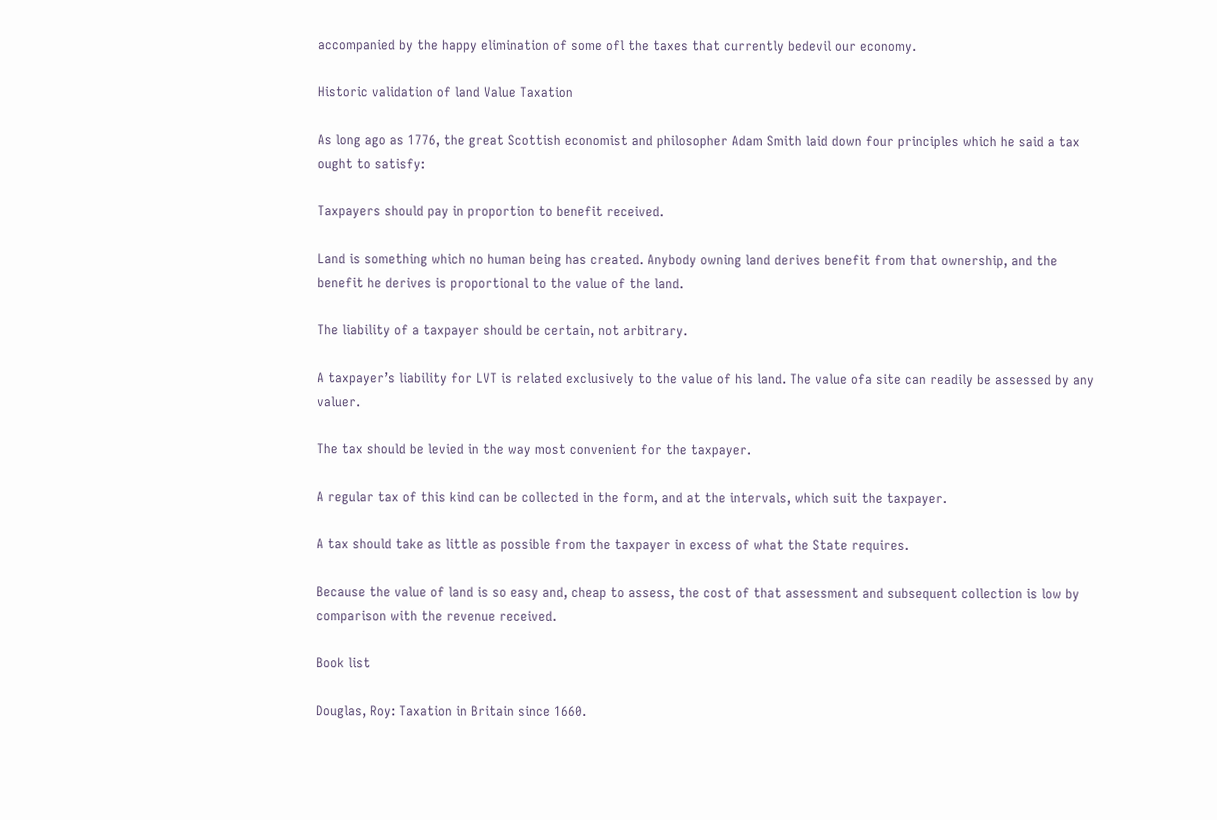accompanied by the happy elimination of some ofl the taxes that currently bedevil our economy.

Historic validation of land Value Taxation

As long ago as 1776, the great Scottish economist and philosopher Adam Smith laid down four principles which he said a tax ought to satisfy:

Taxpayers should pay in proportion to benefit received.

Land is something which no human being has created. Anybody owning land derives benefit from that ownership, and the benefit he derives is proportional to the value of the land.

The liability of a taxpayer should be certain, not arbitrary.

A taxpayer’s liability for LVT is related exclusively to the value of his land. The value ofa site can readily be assessed by any valuer.

The tax should be levied in the way most convenient for the taxpayer.

A regular tax of this kind can be collected in the form, and at the intervals, which suit the taxpayer.

A tax should take as little as possible from the taxpayer in excess of what the State requires.

Because the value of land is so easy and, cheap to assess, the cost of that assessment and subsequent collection is low by comparison with the revenue received.

Book list

Douglas, Roy: Taxation in Britain since 1660.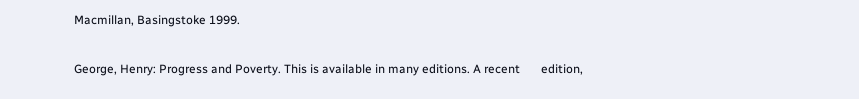Macmillan, Basingstoke 1999.

George, Henry: Progress and Poverty. This is available in many editions. A recent       edition,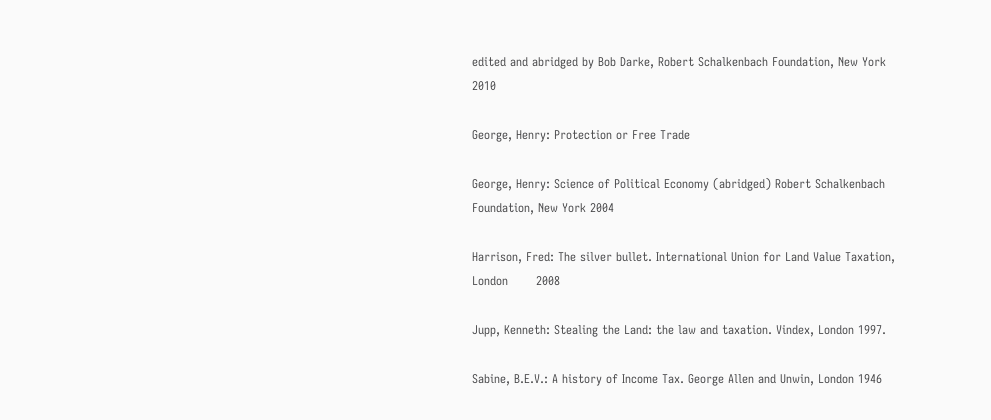edited and abridged by Bob Darke, Robert Schalkenbach Foundation, New York 2010

George, Henry: Protection or Free Trade

George, Henry: Science of Political Economy (abridged) Robert Schalkenbach       Foundation, New York 2004

Harrison, Fred: The silver bullet. International Union for Land Value Taxation, London       2008

Jupp, Kenneth: Stealing the Land: the law and taxation. Vindex, London 1997.

Sabine, B.E.V.: A history of Income Tax. George Allen and Unwin, London 1946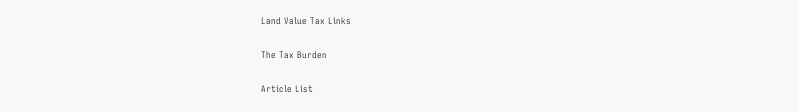Land Value Tax Links

The Tax Burden

Article List